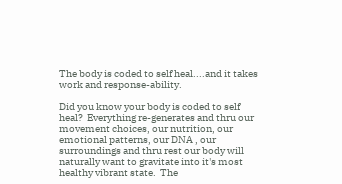The body is coded to self heal....and it takes work and response-ability.

Did you know your body is coded to self heal?  Everything re-generates and thru our movement choices, our nutrition, our emotional patterns, our DNA , our surroundings and thru rest our body will naturally want to gravitate into it's most healthy vibrant state.  The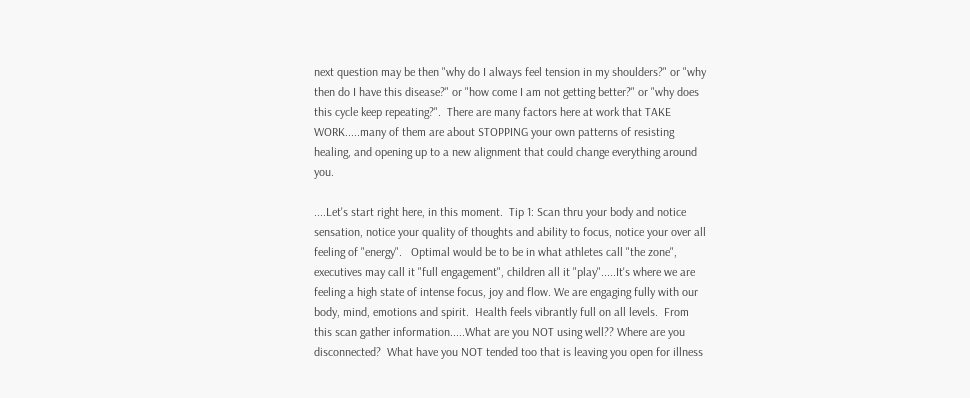next question may be then "why do I always feel tension in my shoulders?" or "why then do I have this disease?" or "how come I am not getting better?" or "why does this cycle keep repeating?".  There are many factors here at work that TAKE WORK.....many of them are about STOPPING your own patterns of resisting healing, and opening up to a new alignment that could change everything around you.

....Let's start right here, in this moment.  Tip 1: Scan thru your body and notice sensation, notice your quality of thoughts and ability to focus, notice your over all feeling of "energy".   Optimal would be to be in what athletes call "the zone", executives may call it "full engagement", children all it "play".....It's where we are feeling a high state of intense focus, joy and flow. We are engaging fully with our body, mind, emotions and spirit.  Health feels vibrantly full on all levels.  From this scan gather information.....What are you NOT using well?? Where are you disconnected?  What have you NOT tended too that is leaving you open for illness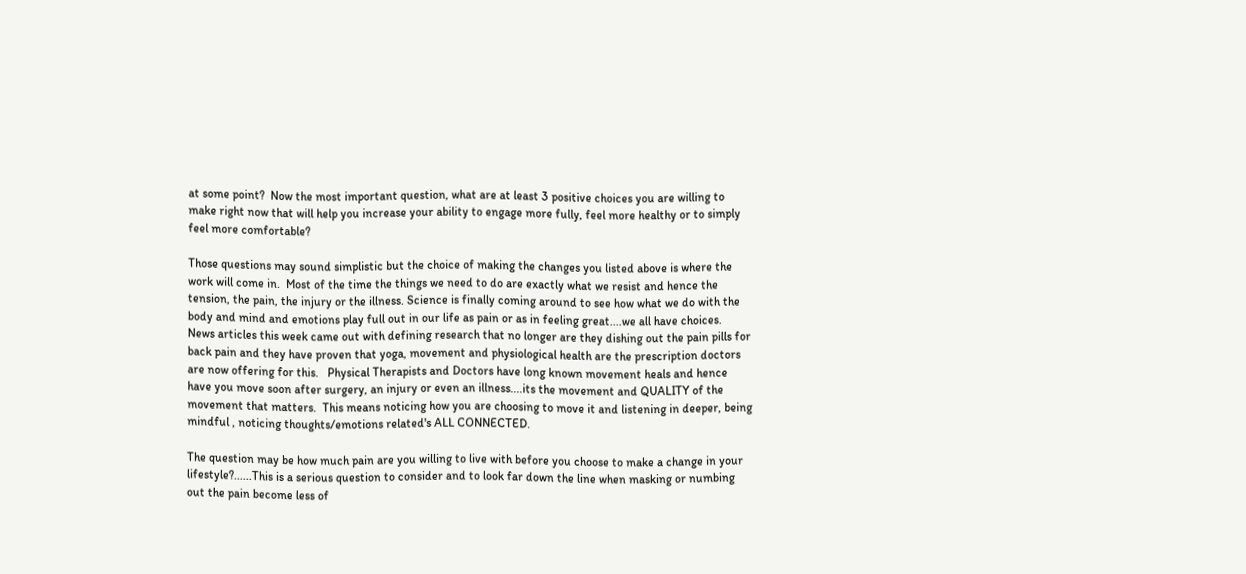at some point?  Now the most important question, what are at least 3 positive choices you are willing to make right now that will help you increase your ability to engage more fully, feel more healthy or to simply feel more comfortable?

Those questions may sound simplistic but the choice of making the changes you listed above is where the work will come in.  Most of the time the things we need to do are exactly what we resist and hence the tension, the pain, the injury or the illness. Science is finally coming around to see how what we do with the body and mind and emotions play full out in our life as pain or as in feeling great....we all have choices.  News articles this week came out with defining research that no longer are they dishing out the pain pills for back pain and they have proven that yoga, movement and physiological health are the prescription doctors are now offering for this.   Physical Therapists and Doctors have long known movement heals and hence have you move soon after surgery, an injury or even an illness....its the movement and QUALITY of the movement that matters.  This means noticing how you are choosing to move it and listening in deeper, being mindful , noticing thoughts/emotions related's ALL CONNECTED.

The question may be how much pain are you willing to live with before you choose to make a change in your lifestyle?......This is a serious question to consider and to look far down the line when masking or numbing out the pain become less of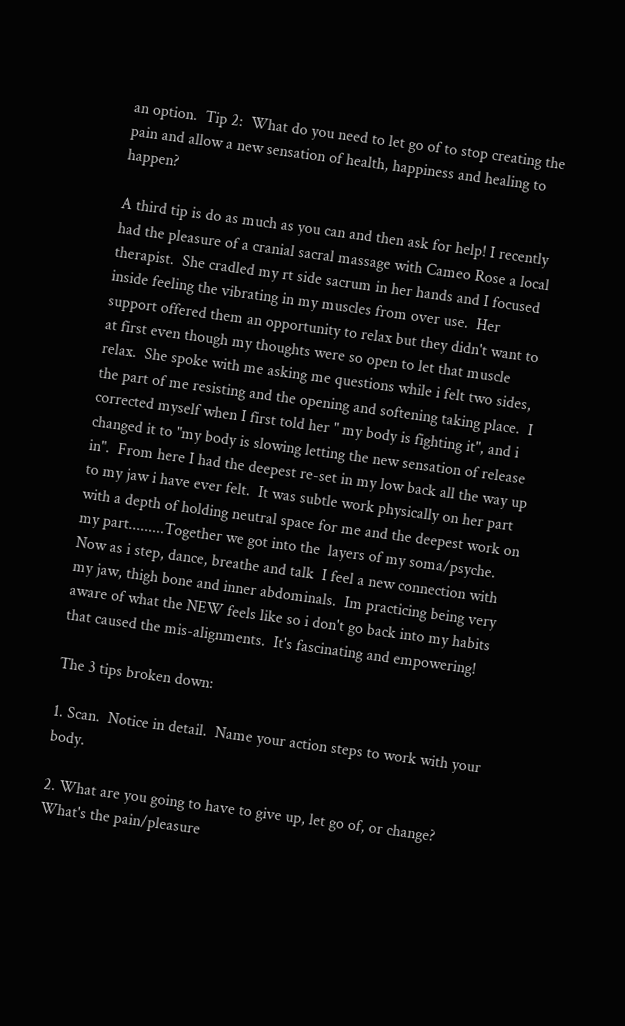an option.  Tip 2:  What do you need to let go of to stop creating the pain and allow a new sensation of health, happiness and healing to happen?

A third tip is do as much as you can and then ask for help! I recently had the pleasure of a cranial sacral massage with Cameo Rose a local therapist.  She cradled my rt side sacrum in her hands and I focused inside feeling the vibrating in my muscles from over use.  Her support offered them an opportunity to relax but they didn't want to at first even though my thoughts were so open to let that muscle relax.  She spoke with me asking me questions while i felt two sides, the part of me resisting and the opening and softening taking place.  I corrected myself when I first told her " my body is fighting it", and i changed it to "my body is slowing letting the new sensation of release in".  From here I had the deepest re-set in my low back all the way up to my jaw i have ever felt.  It was subtle work physically on her part with a depth of holding neutral space for me and the deepest work on my part.........Together we got into the  layers of my soma/psyche.  Now as i step, dance, breathe and talk  I feel a new connection with my jaw, thigh bone and inner abdominals.  Im practicing being very aware of what the NEW feels like so i don't go back into my habits that caused the mis-alignments.  It's fascinating and empowering!

The 3 tips broken down:

1. Scan.  Notice in detail.  Name your action steps to work with your body.

2. What are you going to have to give up, let go of, or change?  What's the pain/pleasure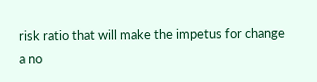risk ratio that will make the impetus for change a no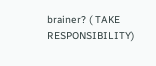brainer? ( TAKE RESPONSIBILITY)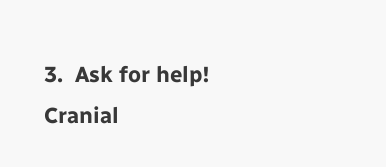3.  Ask for help! Cranial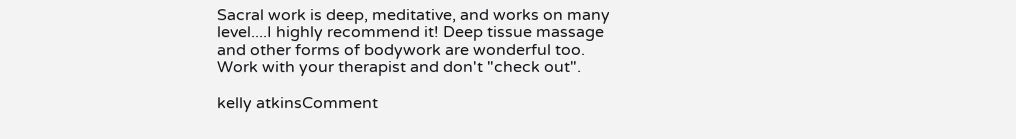Sacral work is deep, meditative, and works on many level....I highly recommend it! Deep tissue massage and other forms of bodywork are wonderful too.  Work with your therapist and don't "check out".

kelly atkinsComment